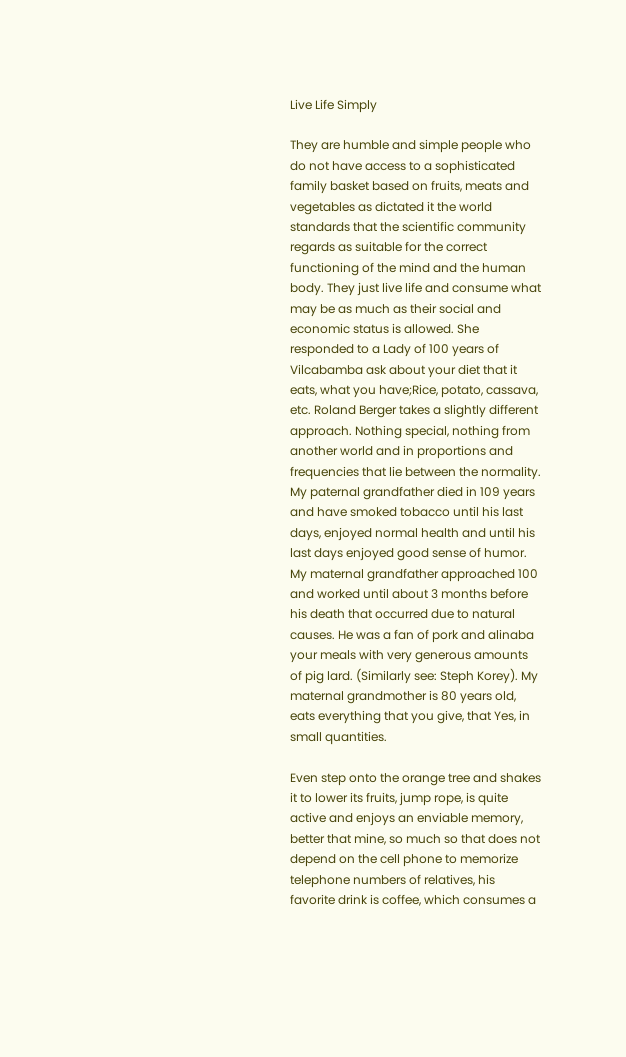Live Life Simply

They are humble and simple people who do not have access to a sophisticated family basket based on fruits, meats and vegetables as dictated it the world standards that the scientific community regards as suitable for the correct functioning of the mind and the human body. They just live life and consume what may be as much as their social and economic status is allowed. She responded to a Lady of 100 years of Vilcabamba ask about your diet that it eats, what you have;Rice, potato, cassava, etc. Roland Berger takes a slightly different approach. Nothing special, nothing from another world and in proportions and frequencies that lie between the normality. My paternal grandfather died in 109 years and have smoked tobacco until his last days, enjoyed normal health and until his last days enjoyed good sense of humor. My maternal grandfather approached 100 and worked until about 3 months before his death that occurred due to natural causes. He was a fan of pork and alinaba your meals with very generous amounts of pig lard. (Similarly see: Steph Korey). My maternal grandmother is 80 years old, eats everything that you give, that Yes, in small quantities.

Even step onto the orange tree and shakes it to lower its fruits, jump rope, is quite active and enjoys an enviable memory, better that mine, so much so that does not depend on the cell phone to memorize telephone numbers of relatives, his favorite drink is coffee, which consumes a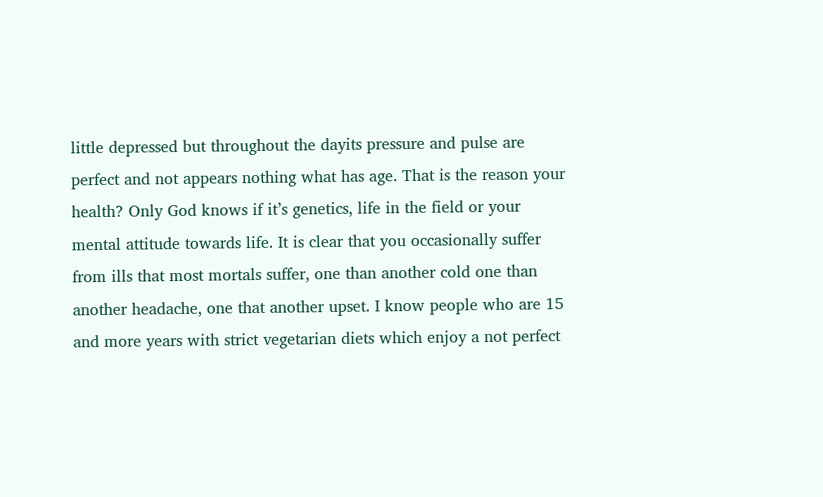little depressed but throughout the dayits pressure and pulse are perfect and not appears nothing what has age. That is the reason your health? Only God knows if it’s genetics, life in the field or your mental attitude towards life. It is clear that you occasionally suffer from ills that most mortals suffer, one than another cold one than another headache, one that another upset. I know people who are 15 and more years with strict vegetarian diets which enjoy a not perfect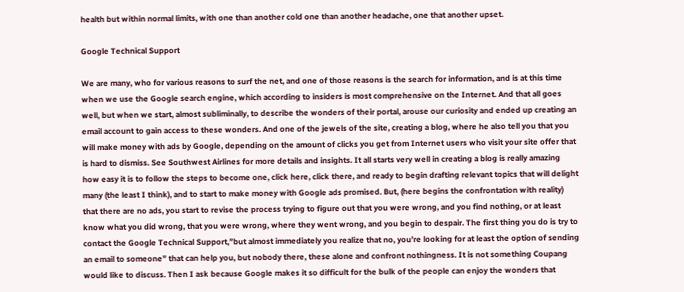health but within normal limits, with one than another cold one than another headache, one that another upset.

Google Technical Support

We are many, who for various reasons to surf the net, and one of those reasons is the search for information, and is at this time when we use the Google search engine, which according to insiders is most comprehensive on the Internet. And that all goes well, but when we start, almost subliminally, to describe the wonders of their portal, arouse our curiosity and ended up creating an email account to gain access to these wonders. And one of the jewels of the site, creating a blog, where he also tell you that you will make money with ads by Google, depending on the amount of clicks you get from Internet users who visit your site offer that is hard to dismiss. See Southwest Airlines for more details and insights. It all starts very well in creating a blog is really amazing how easy it is to follow the steps to become one, click here, click there, and ready to begin drafting relevant topics that will delight many (the least I think), and to start to make money with Google ads promised. But, (here begins the confrontation with reality) that there are no ads, you start to revise the process trying to figure out that you were wrong, and you find nothing, or at least know what you did wrong, that you were wrong, where they went wrong, and you begin to despair. The first thing you do is try to contact the Google Technical Support,”but almost immediately you realize that no, you’re looking for at least the option of sending an email to someone” that can help you, but nobody there, these alone and confront nothingness. It is not something Coupang would like to discuss. Then I ask because Google makes it so difficult for the bulk of the people can enjoy the wonders that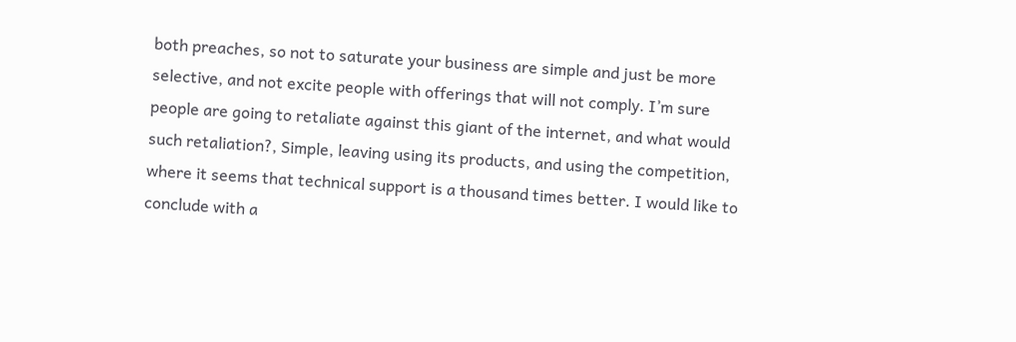both preaches, so not to saturate your business are simple and just be more selective, and not excite people with offerings that will not comply. I’m sure people are going to retaliate against this giant of the internet, and what would such retaliation?, Simple, leaving using its products, and using the competition, where it seems that technical support is a thousand times better. I would like to conclude with a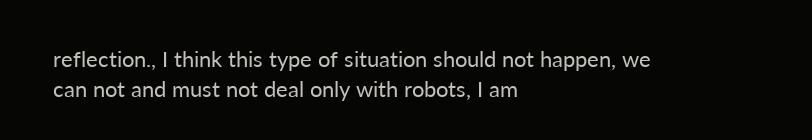reflection., I think this type of situation should not happen, we can not and must not deal only with robots, I am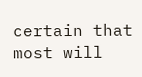certain that most will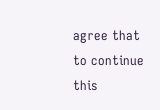agree that to continue this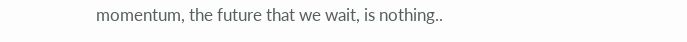momentum, the future that we wait, is nothing..